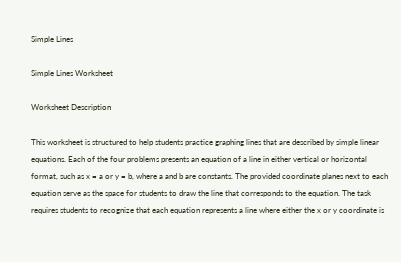Simple Lines

Simple Lines Worksheet

Worksheet Description

This worksheet is structured to help students practice graphing lines that are described by simple linear equations. Each of the four problems presents an equation of a line in either vertical or horizontal format, such as x = a or y = b, where a and b are constants. The provided coordinate planes next to each equation serve as the space for students to draw the line that corresponds to the equation. The task requires students to recognize that each equation represents a line where either the x or y coordinate is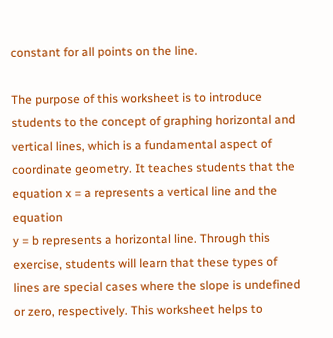constant for all points on the line.

The purpose of this worksheet is to introduce students to the concept of graphing horizontal and vertical lines, which is a fundamental aspect of coordinate geometry. It teaches students that the equation x = a represents a vertical line and the equation
y = b represents a horizontal line. Through this exercise, students will learn that these types of lines are special cases where the slope is undefined or zero, respectively. This worksheet helps to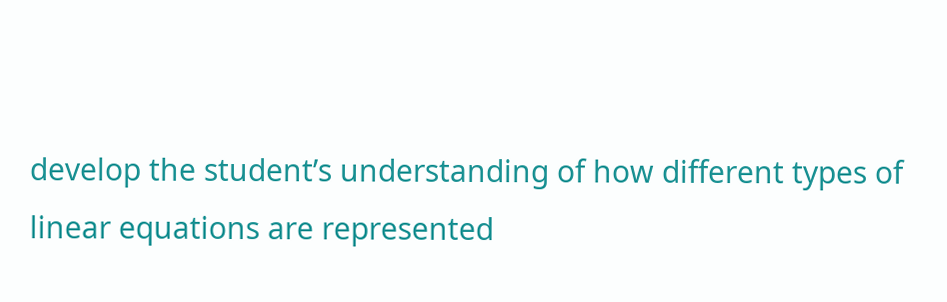develop the student’s understanding of how different types of linear equations are represented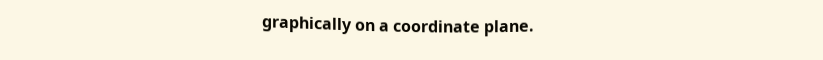graphically on a coordinate plane.